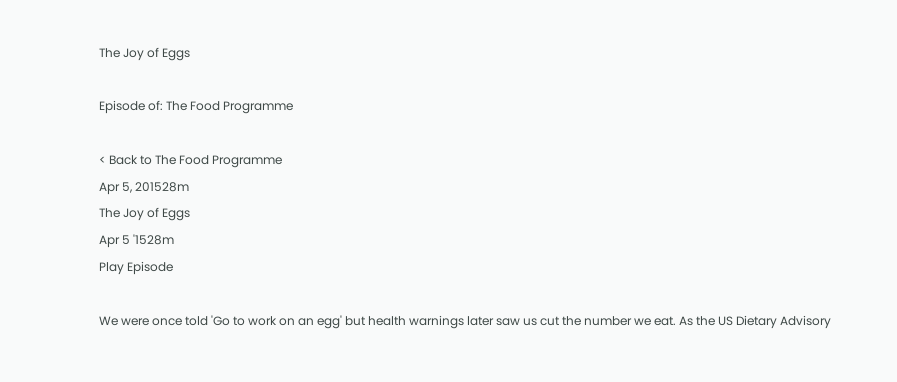The Joy of Eggs

Episode of: The Food Programme

< Back to The Food Programme
Apr 5, 201528m
The Joy of Eggs
Apr 5 '1528m
Play Episode

We were once told 'Go to work on an egg' but health warnings later saw us cut the number we eat. As the US Dietary Advisory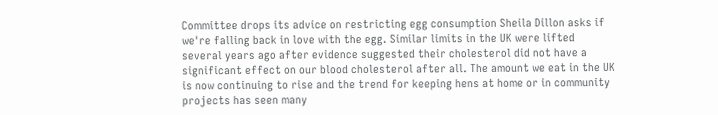Committee drops its advice on restricting egg consumption Sheila Dillon asks if we're falling back in love with the egg. Similar limits in the UK were lifted several years ago after evidence suggested their cholesterol did not have a significant effect on our blood cholesterol after all. The amount we eat in the UK is now continuing to rise and the trend for keeping hens at home or in community projects has seen many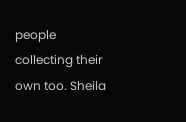people collecting their own too. Sheila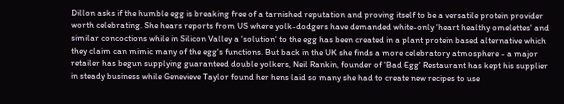Dillon asks if the humble egg is breaking free of a tarnished reputation and proving itself to be a versatile protein provider worth celebrating. She hears reports from US where yolk-dodgers have demanded white-only 'heart healthy omelettes' and similar concoctions while in Silicon Valley a 'solution' to the egg has been created in a plant protein based alternative which they claim can mimic many of the egg's functions. But back in the UK she finds a more celebratory atmosphere - a major retailer has begun supplying guaranteed double yolkers, Neil Rankin, founder of 'Bad Egg' Restaurant has kept his supplier in steady business while Genevieve Taylor found her hens laid so many she had to create new recipes to use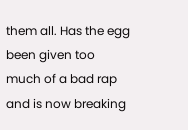them all. Has the egg been given too much of a bad rap and is now breaking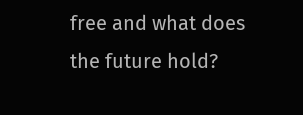free and what does the future hold?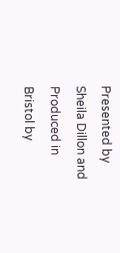Presented by Sheila Dillon and Produced in Bristol by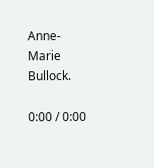Anne-Marie Bullock.

0:00 / 0:00